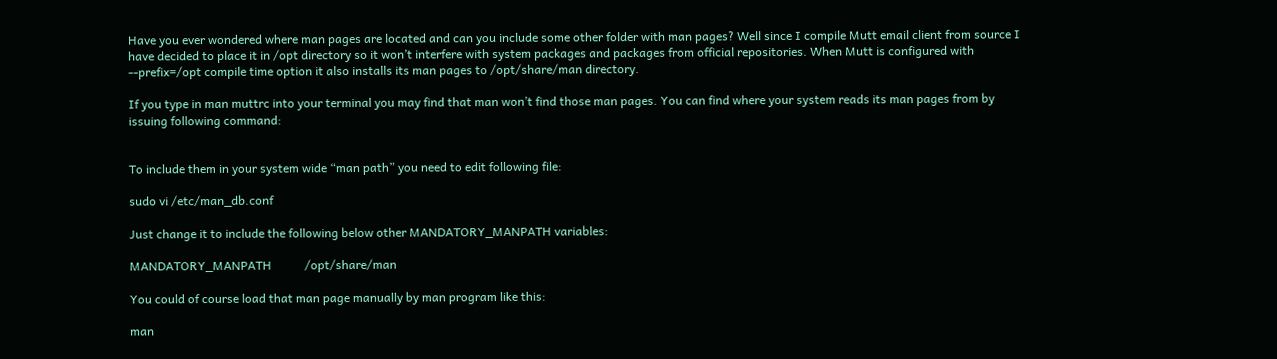Have you ever wondered where man pages are located and can you include some other folder with man pages? Well since I compile Mutt email client from source I have decided to place it in /opt directory so it won’t interfere with system packages and packages from official repositories. When Mutt is configured with --prefix=/opt compile time option it also installs its man pages to /opt/share/man directory.

If you type in man muttrc into your terminal you may find that man won’t find those man pages. You can find where your system reads its man pages from by issuing following command:


To include them in your system wide “man path” you need to edit following file:

sudo vi /etc/man_db.conf

Just change it to include the following below other MANDATORY_MANPATH variables:

MANDATORY_MANPATH           /opt/share/man

You could of course load that man page manually by man program like this:

man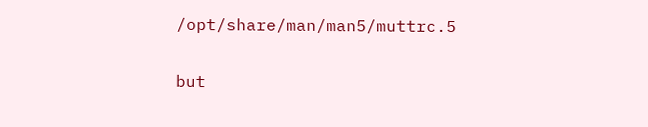/opt/share/man/man5/muttrc.5

but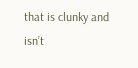that is clunky and isn’t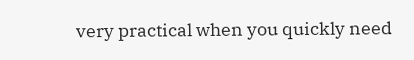very practical when you quickly need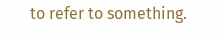to refer to something.